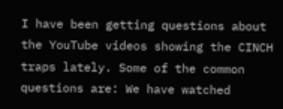I have been getting questions about the YouTube videos showing the CINCH traps lately. Some of the common questions are: We have watched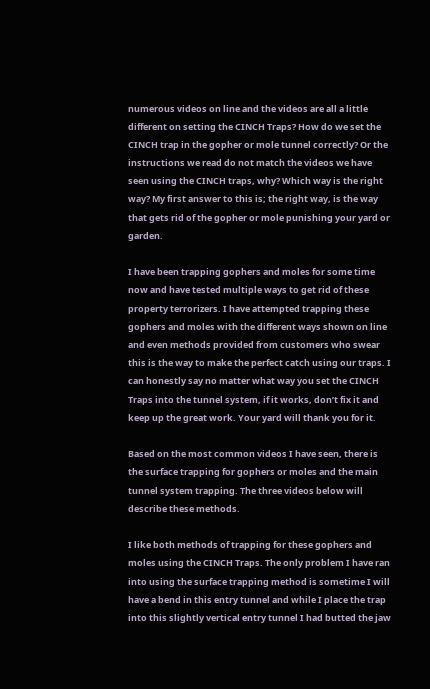numerous videos on line and the videos are all a little different on setting the CINCH Traps? How do we set the CINCH trap in the gopher or mole tunnel correctly? Or the instructions we read do not match the videos we have seen using the CINCH traps, why? Which way is the right way? My first answer to this is; the right way, is the way that gets rid of the gopher or mole punishing your yard or garden.

I have been trapping gophers and moles for some time now and have tested multiple ways to get rid of these property terrorizers. I have attempted trapping these gophers and moles with the different ways shown on line and even methods provided from customers who swear this is the way to make the perfect catch using our traps. I can honestly say no matter what way you set the CINCH Traps into the tunnel system, if it works, don’t fix it and keep up the great work. Your yard will thank you for it.

Based on the most common videos I have seen, there is the surface trapping for gophers or moles and the main tunnel system trapping. The three videos below will describe these methods.

I like both methods of trapping for these gophers and moles using the CINCH Traps. The only problem I have ran into using the surface trapping method is sometime I will have a bend in this entry tunnel and while I place the trap into this slightly vertical entry tunnel I had butted the jaw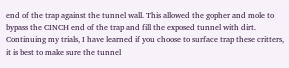end of the trap against the tunnel wall. This allowed the gopher and mole to bypass the CINCH end of the trap and fill the exposed tunnel with dirt. Continuing my trials, I have learned if you choose to surface trap these critters, it is best to make sure the tunnel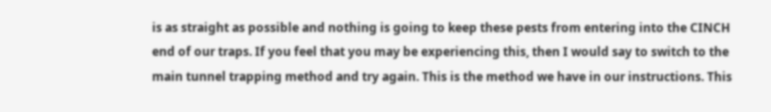is as straight as possible and nothing is going to keep these pests from entering into the CINCH end of our traps. If you feel that you may be experiencing this, then I would say to switch to the main tunnel trapping method and try again. This is the method we have in our instructions. This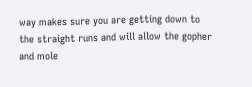way makes sure you are getting down to the straight runs and will allow the gopher and mole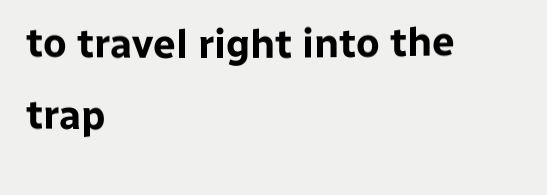to travel right into the trap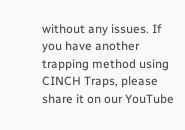without any issues. If you have another trapping method using CINCH Traps, please share it on our YouTube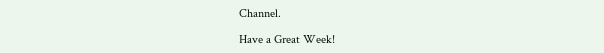Channel.

Have a Great Week!